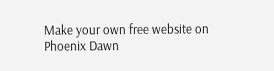Make your own free website on
Phoenix Dawn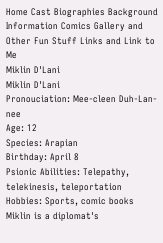Home Cast Biographies Background Information Comics Gallery and Other Fun Stuff Links and Link to Me
Miklin D'Lani
Miklin D'Lani
Pronouciation: Mee-cleen Duh-Lan-nee
Age: 12
Species: Arapian
Birthday: April 8
Psionic Abilities: Telepathy, telekinesis, teleportation
Hobbies: Sports, comic books
Miklin is a diplomat's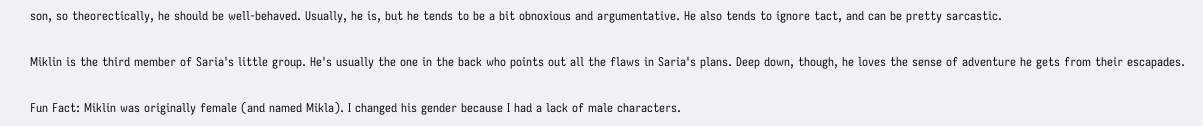son, so theorectically, he should be well-behaved. Usually, he is, but he tends to be a bit obnoxious and argumentative. He also tends to ignore tact, and can be pretty sarcastic.

Miklin is the third member of Saria's little group. He's usually the one in the back who points out all the flaws in Saria's plans. Deep down, though, he loves the sense of adventure he gets from their escapades.

Fun Fact: Miklin was originally female (and named Mikla). I changed his gender because I had a lack of male characters.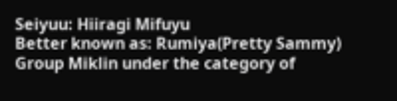Seiyuu: Hiiragi Mifuyu
Better known as: Rumiya(Pretty Sammy)
Group Miklin under the category of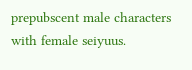prepubscent male characters with female seiyuus.